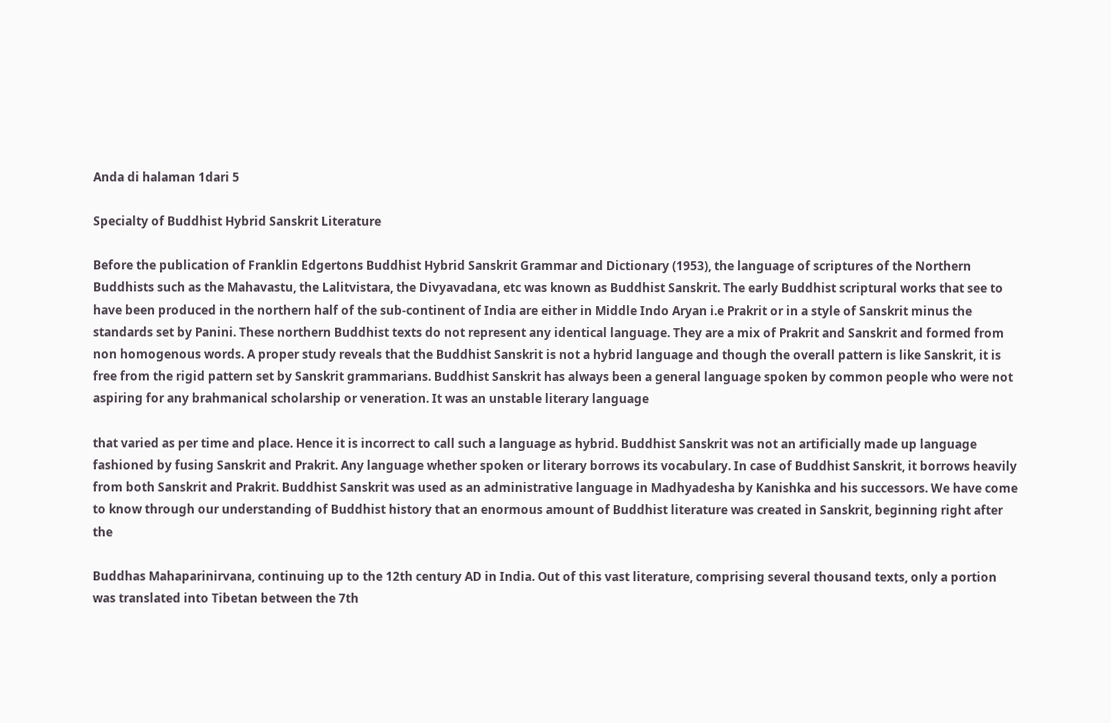Anda di halaman 1dari 5

Specialty of Buddhist Hybrid Sanskrit Literature

Before the publication of Franklin Edgertons Buddhist Hybrid Sanskrit Grammar and Dictionary (1953), the language of scriptures of the Northern Buddhists such as the Mahavastu, the Lalitvistara, the Divyavadana, etc was known as Buddhist Sanskrit. The early Buddhist scriptural works that see to have been produced in the northern half of the sub-continent of India are either in Middle Indo Aryan i.e Prakrit or in a style of Sanskrit minus the standards set by Panini. These northern Buddhist texts do not represent any identical language. They are a mix of Prakrit and Sanskrit and formed from non homogenous words. A proper study reveals that the Buddhist Sanskrit is not a hybrid language and though the overall pattern is like Sanskrit, it is free from the rigid pattern set by Sanskrit grammarians. Buddhist Sanskrit has always been a general language spoken by common people who were not aspiring for any brahmanical scholarship or veneration. It was an unstable literary language

that varied as per time and place. Hence it is incorrect to call such a language as hybrid. Buddhist Sanskrit was not an artificially made up language fashioned by fusing Sanskrit and Prakrit. Any language whether spoken or literary borrows its vocabulary. In case of Buddhist Sanskrit, it borrows heavily from both Sanskrit and Prakrit. Buddhist Sanskrit was used as an administrative language in Madhyadesha by Kanishka and his successors. We have come to know through our understanding of Buddhist history that an enormous amount of Buddhist literature was created in Sanskrit, beginning right after the

Buddhas Mahaparinirvana, continuing up to the 12th century AD in India. Out of this vast literature, comprising several thousand texts, only a portion was translated into Tibetan between the 7th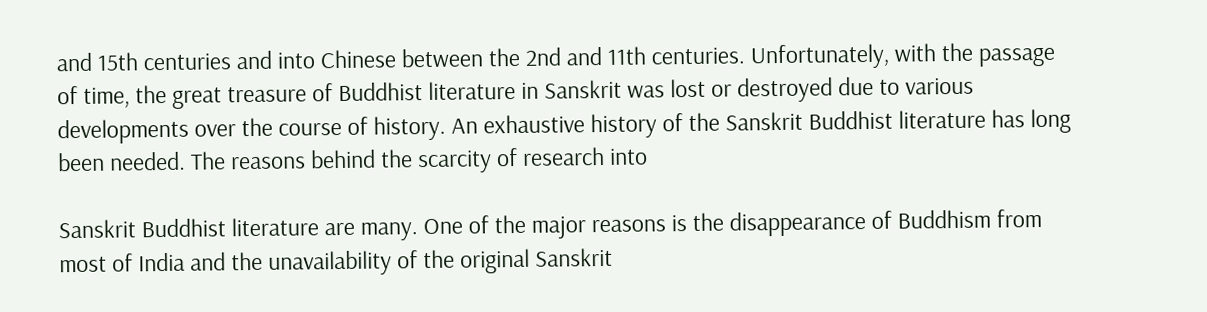and 15th centuries and into Chinese between the 2nd and 11th centuries. Unfortunately, with the passage of time, the great treasure of Buddhist literature in Sanskrit was lost or destroyed due to various developments over the course of history. An exhaustive history of the Sanskrit Buddhist literature has long been needed. The reasons behind the scarcity of research into

Sanskrit Buddhist literature are many. One of the major reasons is the disappearance of Buddhism from most of India and the unavailability of the original Sanskrit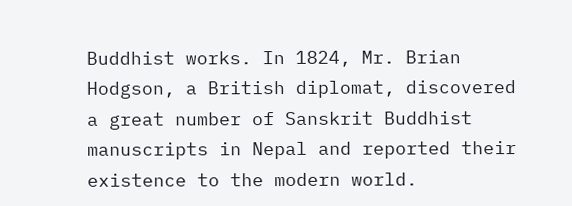Buddhist works. In 1824, Mr. Brian Hodgson, a British diplomat, discovered a great number of Sanskrit Buddhist manuscripts in Nepal and reported their existence to the modern world.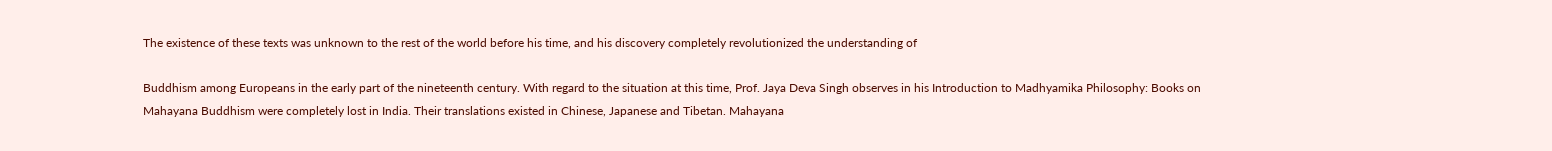The existence of these texts was unknown to the rest of the world before his time, and his discovery completely revolutionized the understanding of

Buddhism among Europeans in the early part of the nineteenth century. With regard to the situation at this time, Prof. Jaya Deva Singh observes in his Introduction to Madhyamika Philosophy: Books on Mahayana Buddhism were completely lost in India. Their translations existed in Chinese, Japanese and Tibetan. Mahayana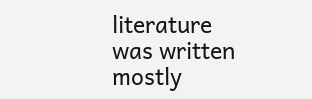literature was written mostly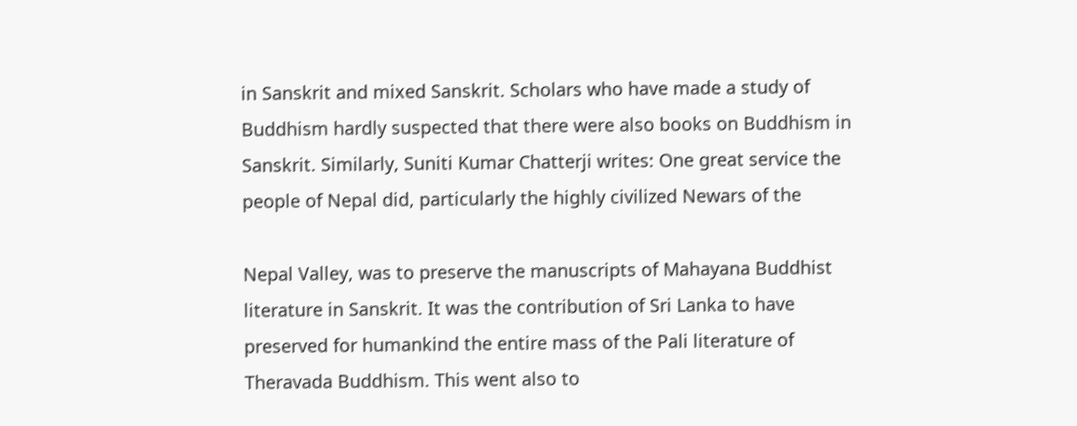in Sanskrit and mixed Sanskrit. Scholars who have made a study of Buddhism hardly suspected that there were also books on Buddhism in Sanskrit. Similarly, Suniti Kumar Chatterji writes: One great service the people of Nepal did, particularly the highly civilized Newars of the

Nepal Valley, was to preserve the manuscripts of Mahayana Buddhist literature in Sanskrit. It was the contribution of Sri Lanka to have preserved for humankind the entire mass of the Pali literature of Theravada Buddhism. This went also to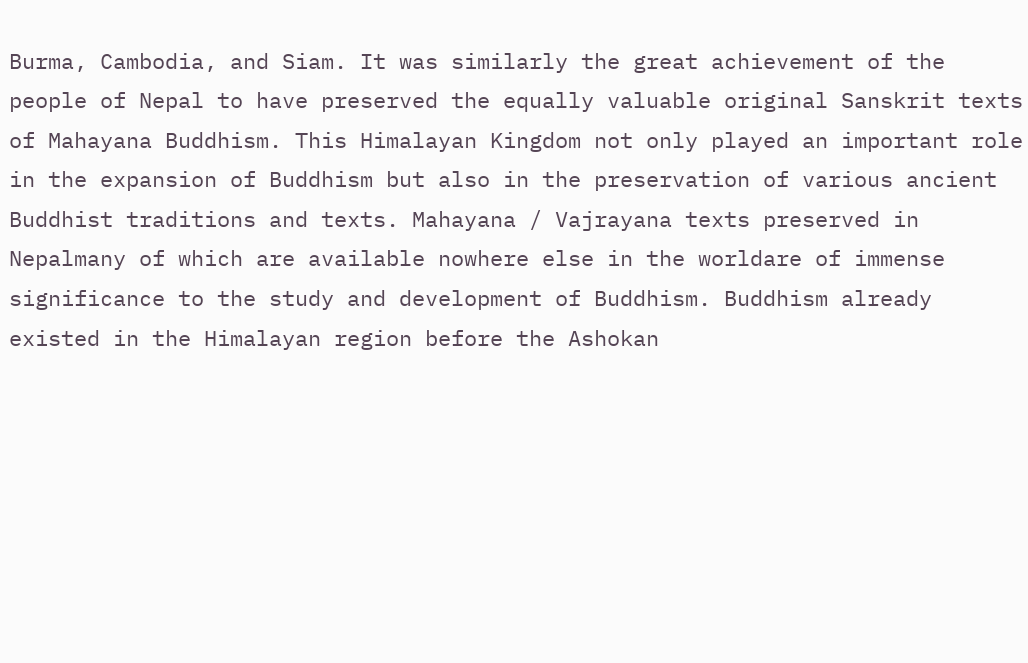Burma, Cambodia, and Siam. It was similarly the great achievement of the people of Nepal to have preserved the equally valuable original Sanskrit texts of Mahayana Buddhism. This Himalayan Kingdom not only played an important role in the expansion of Buddhism but also in the preservation of various ancient Buddhist traditions and texts. Mahayana / Vajrayana texts preserved in Nepalmany of which are available nowhere else in the worldare of immense significance to the study and development of Buddhism. Buddhism already existed in the Himalayan region before the Ashokan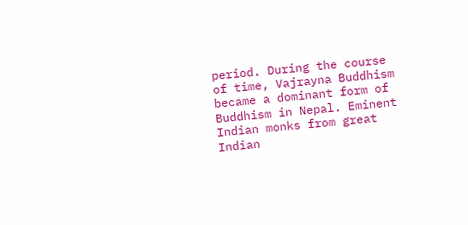period. During the course of time, Vajrayna Buddhism became a dominant form of Buddhism in Nepal. Eminent Indian monks from great Indian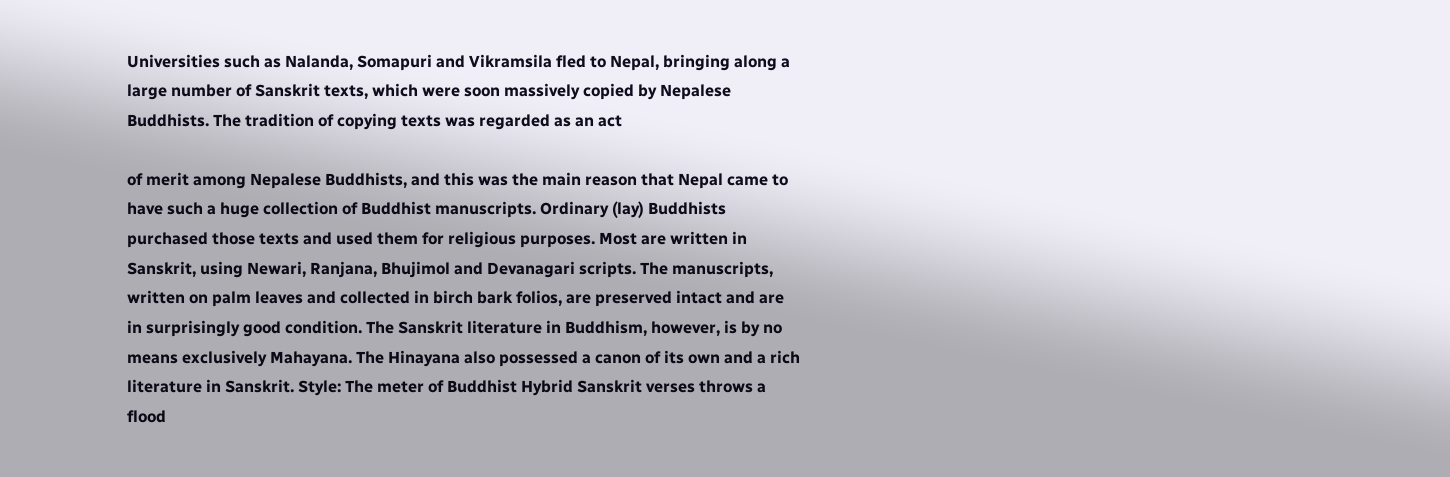Universities such as Nalanda, Somapuri and Vikramsila fled to Nepal, bringing along a large number of Sanskrit texts, which were soon massively copied by Nepalese Buddhists. The tradition of copying texts was regarded as an act

of merit among Nepalese Buddhists, and this was the main reason that Nepal came to have such a huge collection of Buddhist manuscripts. Ordinary (lay) Buddhists purchased those texts and used them for religious purposes. Most are written in Sanskrit, using Newari, Ranjana, Bhujimol and Devanagari scripts. The manuscripts, written on palm leaves and collected in birch bark folios, are preserved intact and are in surprisingly good condition. The Sanskrit literature in Buddhism, however, is by no means exclusively Mahayana. The Hinayana also possessed a canon of its own and a rich literature in Sanskrit. Style: The meter of Buddhist Hybrid Sanskrit verses throws a flood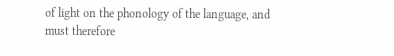of light on the phonology of the language, and must therefore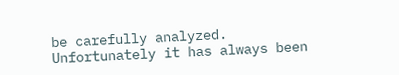be carefully analyzed. Unfortunately it has always been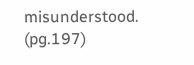misunderstood. (pg.197)